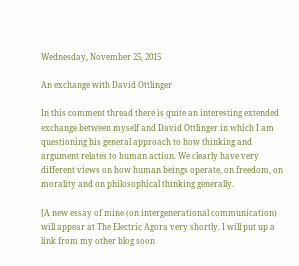Wednesday, November 25, 2015

An exchange with David Ottlinger

In this comment thread there is quite an interesting extended exchange between myself and David Ottlinger in which I am questioning his general approach to how thinking and argument relates to human action. We clearly have very different views on how human beings operate, on freedom, on morality and on philosophical thinking generally.

[A new essay of mine (on intergenerational communication) will appear at The Electric Agora very shortly. I will put up a link from my other blog soon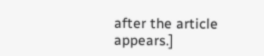after the article appears.]